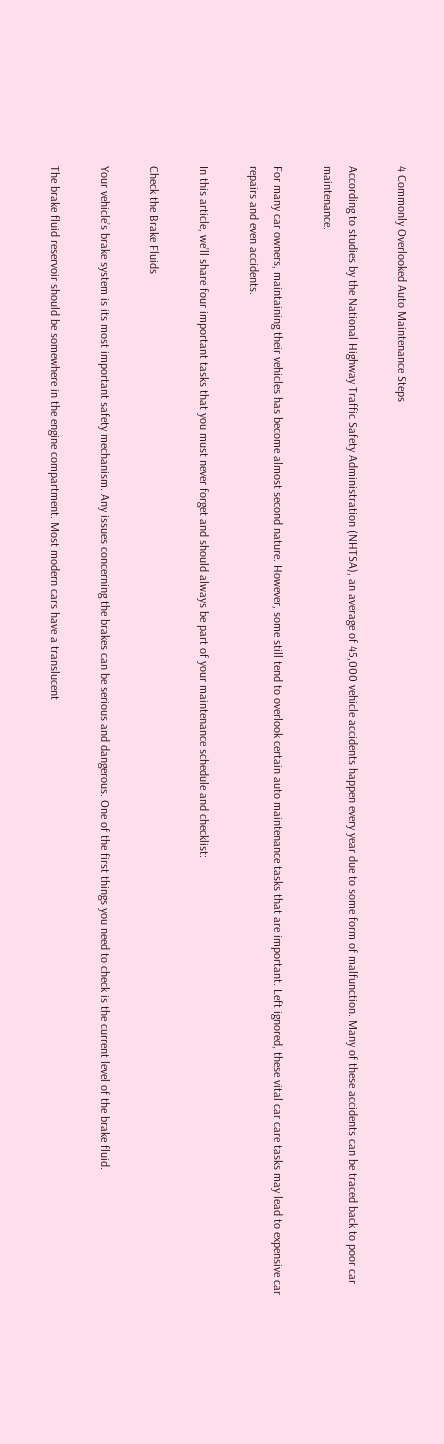4 Commonly Overlooked Auto Maintenance Steps

According to studies by the National Highway Traffic Safety Administration (NHTSA), an average of 45,000 vehicle accidents happen every year due to some form of malfunction. Many of these accidents can be traced back to poor car maintenance.

For many car owners, maintaining their vehicles has become almost second nature. However, some still tend to overlook certain auto maintenance tasks that are important. Left ignored, these vital car care tasks may lead to expensive car repairs and even accidents.

In this article, we’ll share four important tasks that you must never forget and should always be part of your maintenance schedule and checklist:

Check the Brake Fluids

Your vehicle’s brake system is its most important safety mechanism. Any issues concerning the brakes can be serious and dangerous. One of the first things you need to check is the current level of the brake fluid.

The brake fluid reservoir should be somewhere in the engine compartment. Most modern cars have a translucent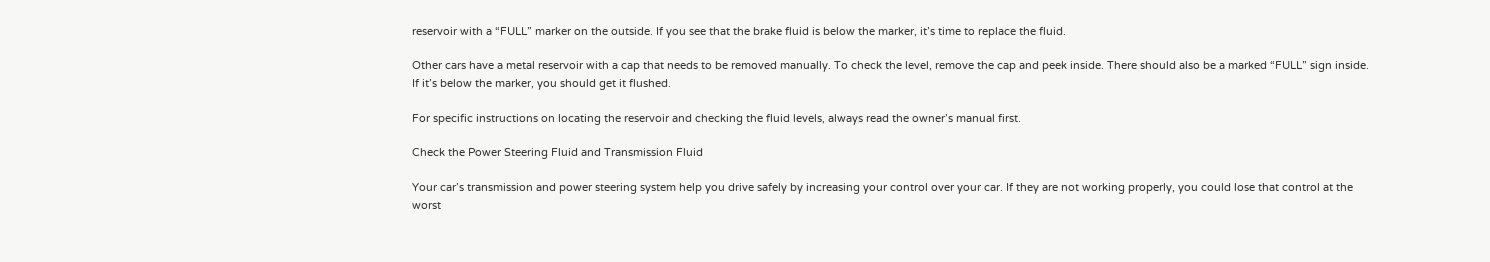reservoir with a “FULL” marker on the outside. If you see that the brake fluid is below the marker, it’s time to replace the fluid.

Other cars have a metal reservoir with a cap that needs to be removed manually. To check the level, remove the cap and peek inside. There should also be a marked “FULL” sign inside. If it’s below the marker, you should get it flushed.

For specific instructions on locating the reservoir and checking the fluid levels, always read the owner’s manual first.

Check the Power Steering Fluid and Transmission Fluid

Your car’s transmission and power steering system help you drive safely by increasing your control over your car. If they are not working properly, you could lose that control at the worst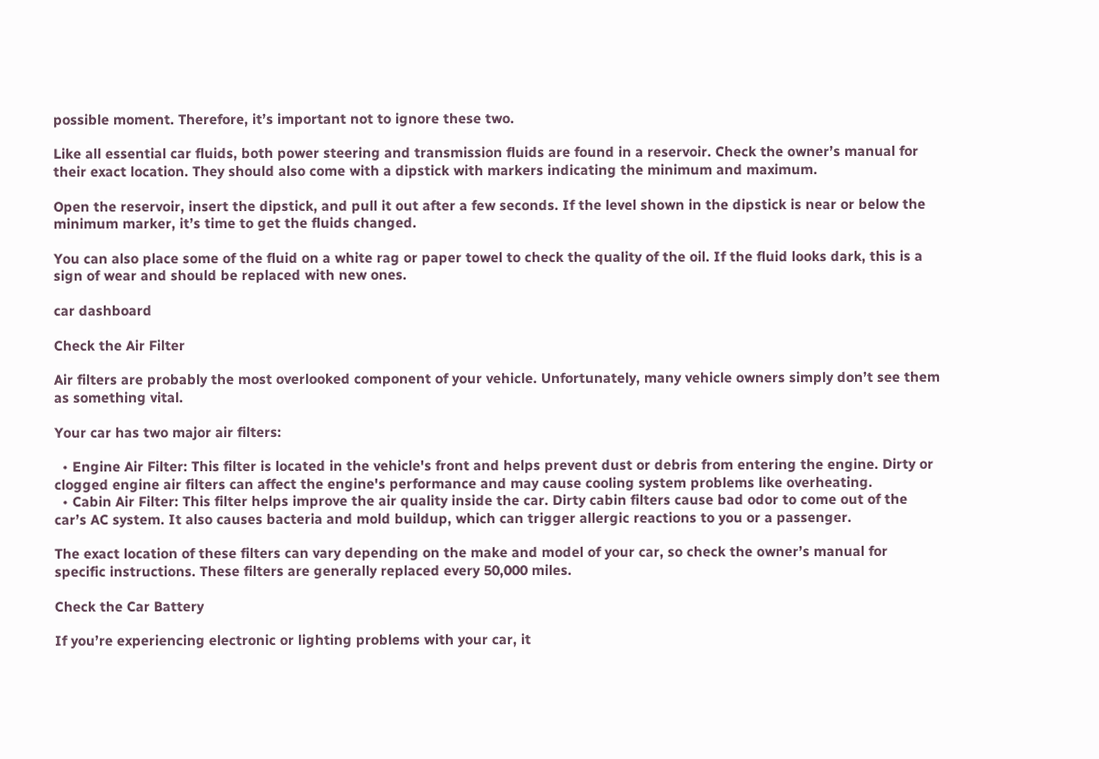possible moment. Therefore, it’s important not to ignore these two.

Like all essential car fluids, both power steering and transmission fluids are found in a reservoir. Check the owner’s manual for their exact location. They should also come with a dipstick with markers indicating the minimum and maximum.

Open the reservoir, insert the dipstick, and pull it out after a few seconds. If the level shown in the dipstick is near or below the minimum marker, it’s time to get the fluids changed.

You can also place some of the fluid on a white rag or paper towel to check the quality of the oil. If the fluid looks dark, this is a sign of wear and should be replaced with new ones.

car dashboard

Check the Air Filter

Air filters are probably the most overlooked component of your vehicle. Unfortunately, many vehicle owners simply don’t see them as something vital.

Your car has two major air filters:

  • Engine Air Filter: This filter is located in the vehicle's front and helps prevent dust or debris from entering the engine. Dirty or clogged engine air filters can affect the engine's performance and may cause cooling system problems like overheating.
  • Cabin Air Filter: This filter helps improve the air quality inside the car. Dirty cabin filters cause bad odor to come out of the car’s AC system. It also causes bacteria and mold buildup, which can trigger allergic reactions to you or a passenger.

The exact location of these filters can vary depending on the make and model of your car, so check the owner’s manual for specific instructions. These filters are generally replaced every 50,000 miles.

Check the Car Battery

If you’re experiencing electronic or lighting problems with your car, it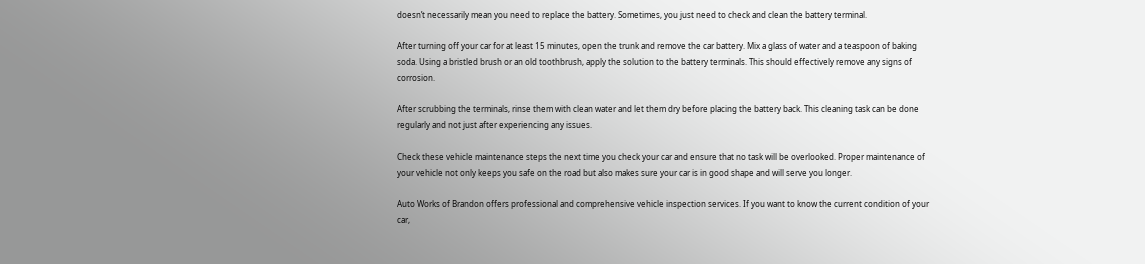doesn’t necessarily mean you need to replace the battery. Sometimes, you just need to check and clean the battery terminal.

After turning off your car for at least 15 minutes, open the trunk and remove the car battery. Mix a glass of water and a teaspoon of baking soda. Using a bristled brush or an old toothbrush, apply the solution to the battery terminals. This should effectively remove any signs of corrosion.

After scrubbing the terminals, rinse them with clean water and let them dry before placing the battery back. This cleaning task can be done regularly and not just after experiencing any issues.

Check these vehicle maintenance steps the next time you check your car and ensure that no task will be overlooked. Proper maintenance of your vehicle not only keeps you safe on the road but also makes sure your car is in good shape and will serve you longer.

Auto Works of Brandon offers professional and comprehensive vehicle inspection services. If you want to know the current condition of your car,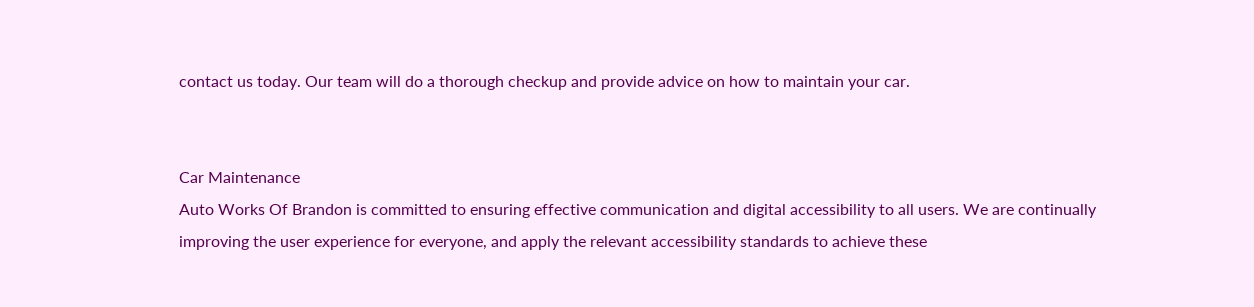contact us today. Our team will do a thorough checkup and provide advice on how to maintain your car.


Car Maintenance
Auto Works Of Brandon is committed to ensuring effective communication and digital accessibility to all users. We are continually improving the user experience for everyone, and apply the relevant accessibility standards to achieve these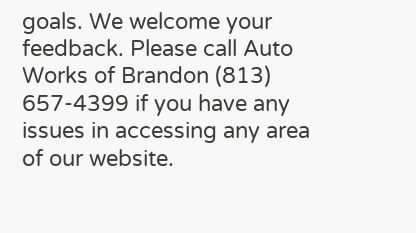goals. We welcome your feedback. Please call Auto Works of Brandon (813) 657-4399 if you have any issues in accessing any area of our website.